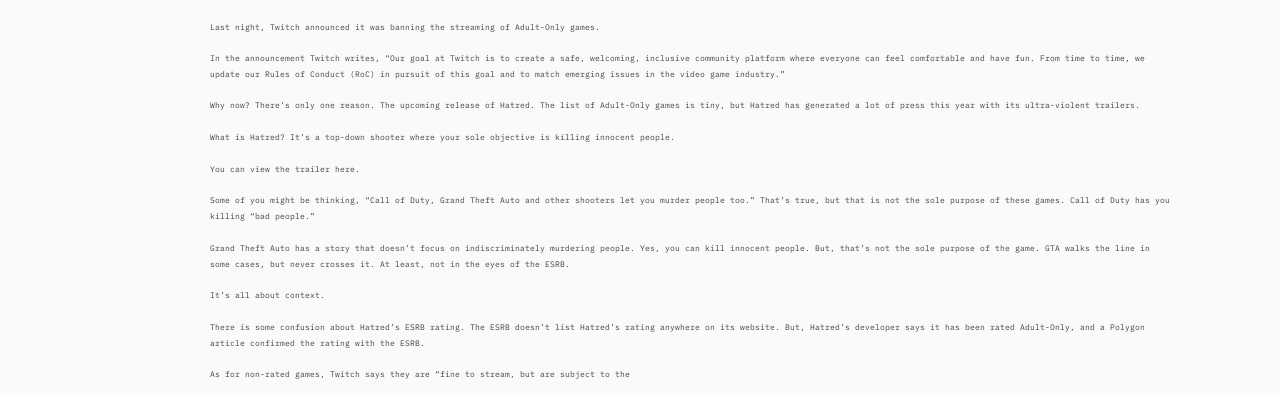Last night, Twitch announced it was banning the streaming of Adult-Only games.

In the announcement Twitch writes, “Our goal at Twitch is to create a safe, welcoming, inclusive community platform where everyone can feel comfortable and have fun. From time to time, we update our Rules of Conduct (RoC) in pursuit of this goal and to match emerging issues in the video game industry.”

Why now? There’s only one reason. The upcoming release of Hatred. The list of Adult-Only games is tiny, but Hatred has generated a lot of press this year with its ultra-violent trailers.

What is Hatred? It’s a top-down shooter where your sole objective is killing innocent people.

You can view the trailer here.

Some of you might be thinking, “Call of Duty, Grand Theft Auto and other shooters let you murder people too.” That’s true, but that is not the sole purpose of these games. Call of Duty has you killing “bad people.”

Grand Theft Auto has a story that doesn’t focus on indiscriminately murdering people. Yes, you can kill innocent people. But, that’s not the sole purpose of the game. GTA walks the line in some cases, but never crosses it. At least, not in the eyes of the ESRB.

It’s all about context.

There is some confusion about Hatred’s ESRB rating. The ESRB doesn’t list Hatred’s rating anywhere on its website. But, Hatred’s developer says it has been rated Adult-Only, and a Polygon article confirmed the rating with the ESRB.

As for non-rated games, Twitch says they are “fine to stream, but are subject to the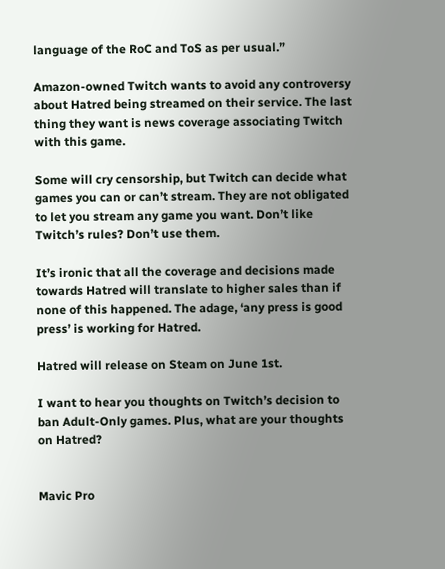language of the RoC and ToS as per usual.”

Amazon-owned Twitch wants to avoid any controversy about Hatred being streamed on their service. The last thing they want is news coverage associating Twitch with this game.

Some will cry censorship, but Twitch can decide what games you can or can’t stream. They are not obligated to let you stream any game you want. Don’t like Twitch’s rules? Don’t use them.

It’s ironic that all the coverage and decisions made towards Hatred will translate to higher sales than if none of this happened. The adage, ‘any press is good press’ is working for Hatred.

Hatred will release on Steam on June 1st.

I want to hear you thoughts on Twitch’s decision to ban Adult-Only games. Plus, what are your thoughts on Hatred?


Mavic Pro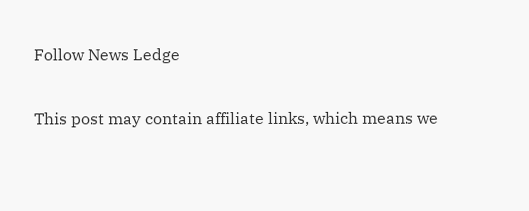Follow News Ledge

This post may contain affiliate links, which means we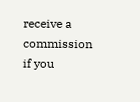receive a commission if you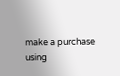make a purchase using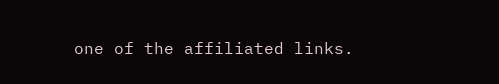one of the affiliated links.